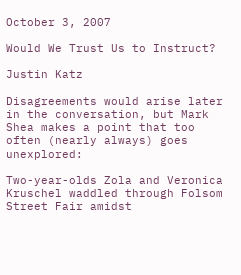October 3, 2007

Would We Trust Us to Instruct?

Justin Katz

Disagreements would arise later in the conversation, but Mark Shea makes a point that too often (nearly always) goes unexplored:

Two-year-olds Zola and Veronica Kruschel waddled through Folsom Street Fair amidst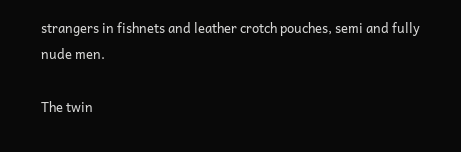strangers in fishnets and leather crotch pouches, semi and fully nude men.

The twin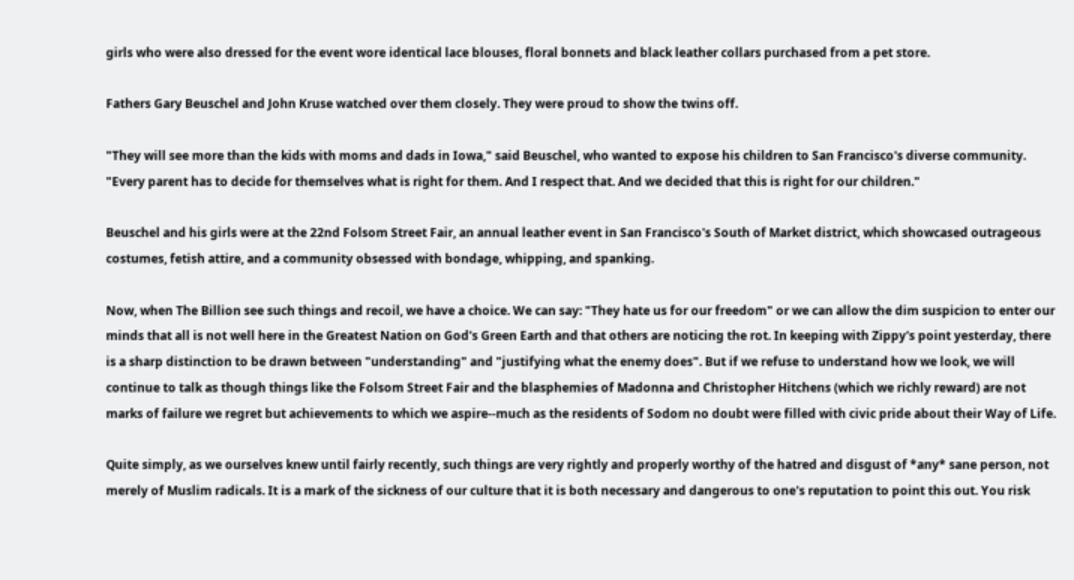girls who were also dressed for the event wore identical lace blouses, floral bonnets and black leather collars purchased from a pet store.

Fathers Gary Beuschel and John Kruse watched over them closely. They were proud to show the twins off.

"They will see more than the kids with moms and dads in Iowa," said Beuschel, who wanted to expose his children to San Francisco's diverse community. "Every parent has to decide for themselves what is right for them. And I respect that. And we decided that this is right for our children."

Beuschel and his girls were at the 22nd Folsom Street Fair, an annual leather event in San Francisco's South of Market district, which showcased outrageous costumes, fetish attire, and a community obsessed with bondage, whipping, and spanking.

Now, when The Billion see such things and recoil, we have a choice. We can say: "They hate us for our freedom" or we can allow the dim suspicion to enter our minds that all is not well here in the Greatest Nation on God's Green Earth and that others are noticing the rot. In keeping with Zippy's point yesterday, there is a sharp distinction to be drawn between "understanding" and "justifying what the enemy does". But if we refuse to understand how we look, we will continue to talk as though things like the Folsom Street Fair and the blasphemies of Madonna and Christopher Hitchens (which we richly reward) are not marks of failure we regret but achievements to which we aspire--much as the residents of Sodom no doubt were filled with civic pride about their Way of Life.

Quite simply, as we ourselves knew until fairly recently, such things are very rightly and properly worthy of the hatred and disgust of *any* sane person, not merely of Muslim radicals. It is a mark of the sickness of our culture that it is both necessary and dangerous to one's reputation to point this out. You risk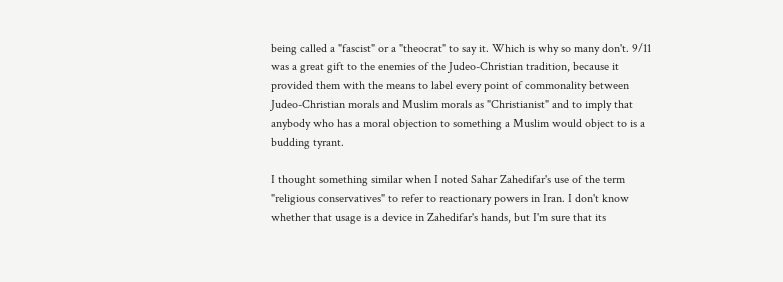being called a "fascist" or a "theocrat" to say it. Which is why so many don't. 9/11 was a great gift to the enemies of the Judeo-Christian tradition, because it provided them with the means to label every point of commonality between Judeo-Christian morals and Muslim morals as "Christianist" and to imply that anybody who has a moral objection to something a Muslim would object to is a budding tyrant.

I thought something similar when I noted Sahar Zahedifar's use of the term "religious conservatives" to refer to reactionary powers in Iran. I don't know whether that usage is a device in Zahedifar's hands, but I'm sure that its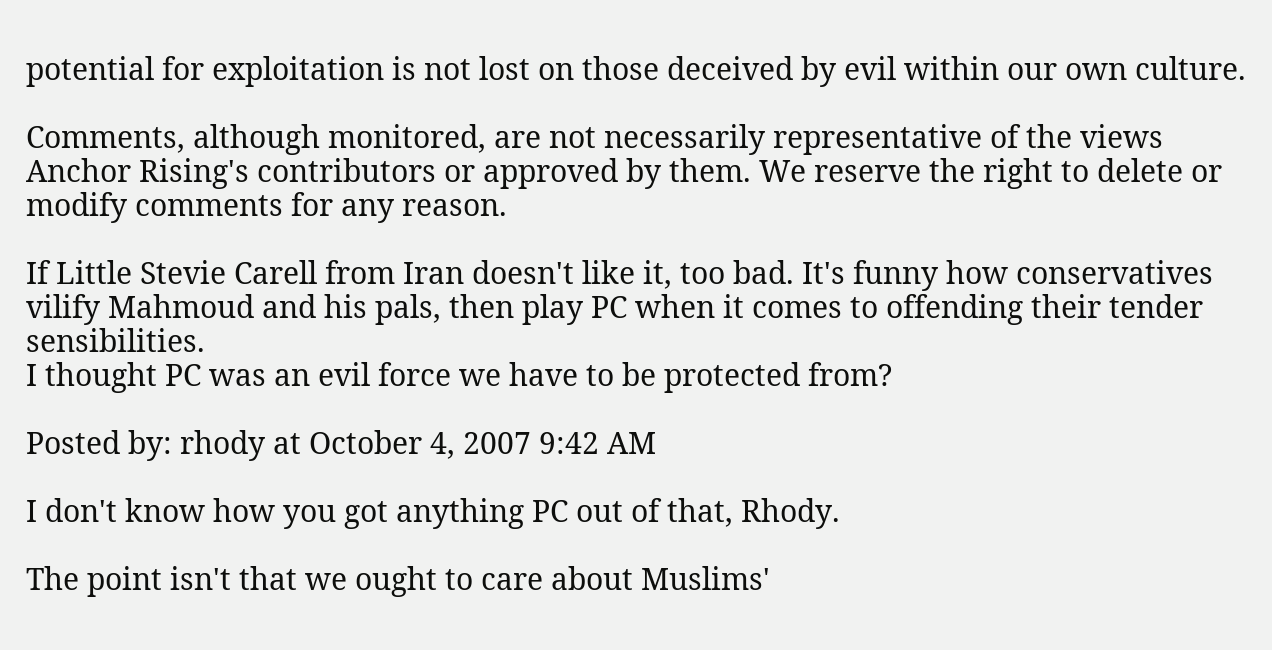potential for exploitation is not lost on those deceived by evil within our own culture.

Comments, although monitored, are not necessarily representative of the views Anchor Rising's contributors or approved by them. We reserve the right to delete or modify comments for any reason.

If Little Stevie Carell from Iran doesn't like it, too bad. It's funny how conservatives vilify Mahmoud and his pals, then play PC when it comes to offending their tender sensibilities.
I thought PC was an evil force we have to be protected from?

Posted by: rhody at October 4, 2007 9:42 AM

I don't know how you got anything PC out of that, Rhody.

The point isn't that we ought to care about Muslims'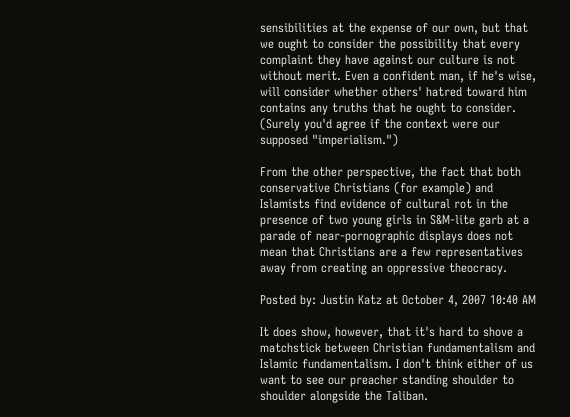sensibilities at the expense of our own, but that we ought to consider the possibility that every complaint they have against our culture is not without merit. Even a confident man, if he's wise, will consider whether others' hatred toward him contains any truths that he ought to consider. (Surely you'd agree if the context were our supposed "imperialism.")

From the other perspective, the fact that both conservative Christians (for example) and Islamists find evidence of cultural rot in the presence of two young girls in S&M-lite garb at a parade of near-pornographic displays does not mean that Christians are a few representatives away from creating an oppressive theocracy.

Posted by: Justin Katz at October 4, 2007 10:40 AM

It does show, however, that it's hard to shove a matchstick between Christian fundamentalism and Islamic fundamentalism. I don't think either of us want to see our preacher standing shoulder to shoulder alongside the Taliban.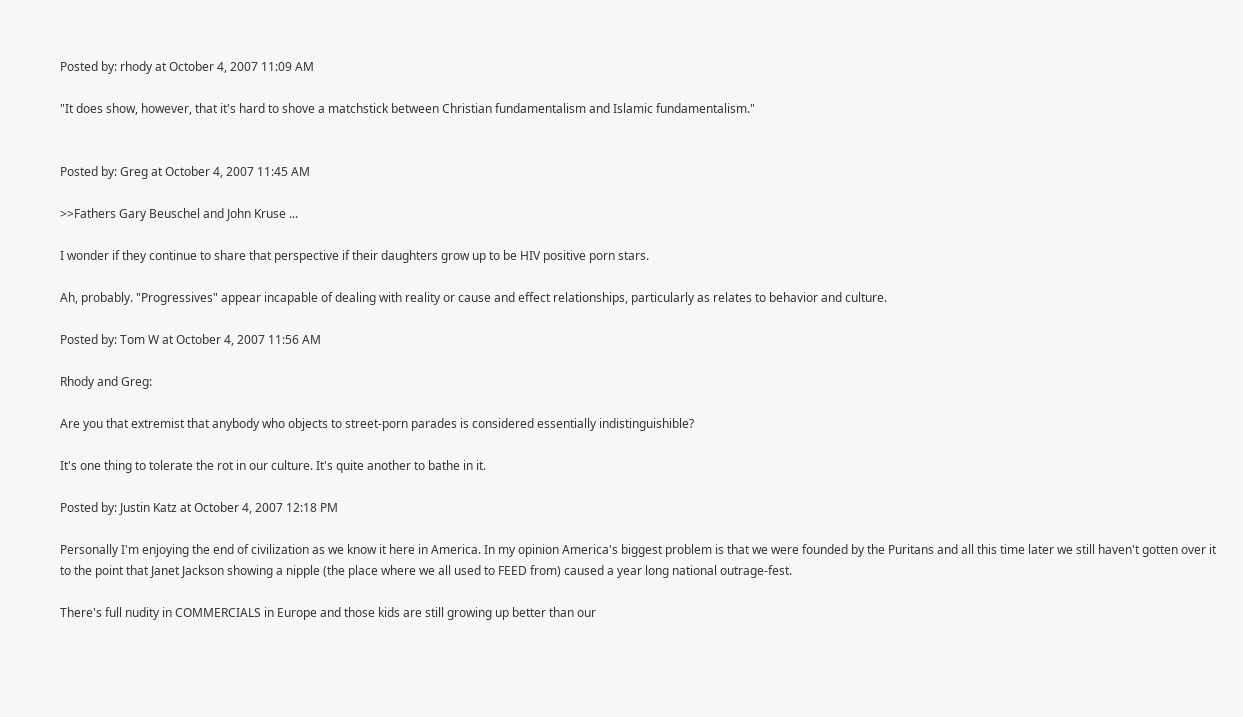Posted by: rhody at October 4, 2007 11:09 AM

"It does show, however, that it's hard to shove a matchstick between Christian fundamentalism and Islamic fundamentalism."


Posted by: Greg at October 4, 2007 11:45 AM

>>Fathers Gary Beuschel and John Kruse ...

I wonder if they continue to share that perspective if their daughters grow up to be HIV positive porn stars.

Ah, probably. "Progressives" appear incapable of dealing with reality or cause and effect relationships, particularly as relates to behavior and culture.

Posted by: Tom W at October 4, 2007 11:56 AM

Rhody and Greg:

Are you that extremist that anybody who objects to street-porn parades is considered essentially indistinguishible?

It's one thing to tolerate the rot in our culture. It's quite another to bathe in it.

Posted by: Justin Katz at October 4, 2007 12:18 PM

Personally I'm enjoying the end of civilization as we know it here in America. In my opinion America's biggest problem is that we were founded by the Puritans and all this time later we still haven't gotten over it to the point that Janet Jackson showing a nipple (the place where we all used to FEED from) caused a year long national outrage-fest.

There's full nudity in COMMERCIALS in Europe and those kids are still growing up better than our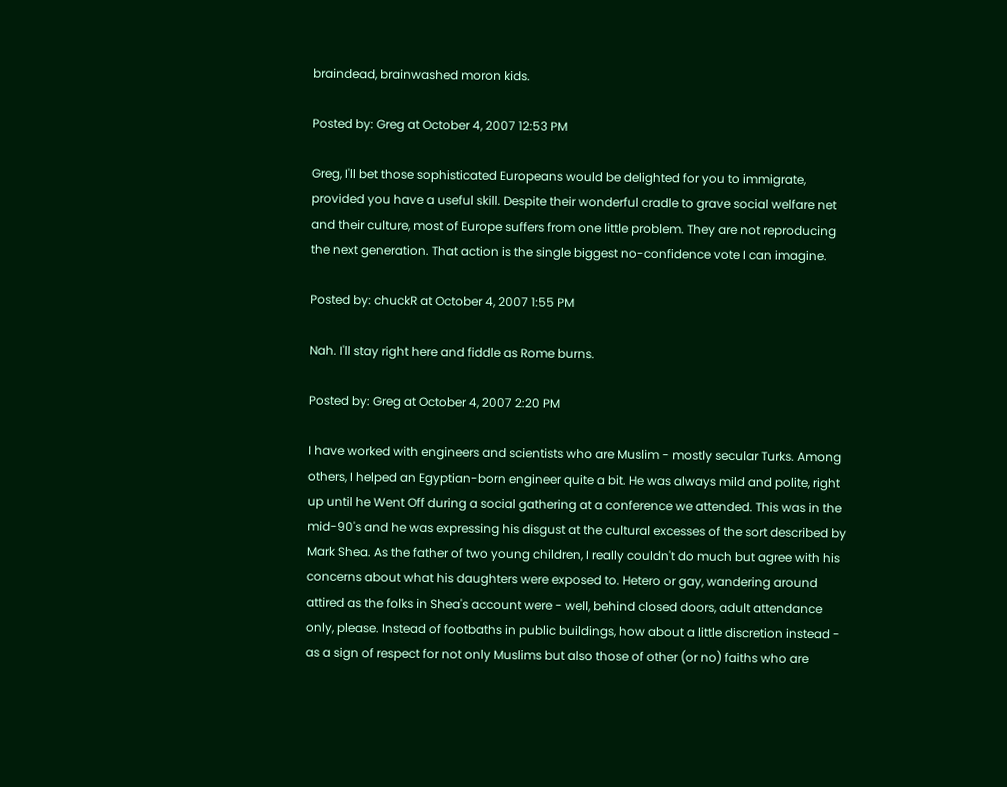braindead, brainwashed moron kids.

Posted by: Greg at October 4, 2007 12:53 PM

Greg, I'll bet those sophisticated Europeans would be delighted for you to immigrate, provided you have a useful skill. Despite their wonderful cradle to grave social welfare net and their culture, most of Europe suffers from one little problem. They are not reproducing the next generation. That action is the single biggest no-confidence vote I can imagine.

Posted by: chuckR at October 4, 2007 1:55 PM

Nah. I'll stay right here and fiddle as Rome burns.

Posted by: Greg at October 4, 2007 2:20 PM

I have worked with engineers and scientists who are Muslim - mostly secular Turks. Among others, I helped an Egyptian-born engineer quite a bit. He was always mild and polite, right up until he Went Off during a social gathering at a conference we attended. This was in the mid-90's and he was expressing his disgust at the cultural excesses of the sort described by Mark Shea. As the father of two young children, I really couldn't do much but agree with his concerns about what his daughters were exposed to. Hetero or gay, wandering around attired as the folks in Shea's account were - well, behind closed doors, adult attendance only, please. Instead of footbaths in public buildings, how about a little discretion instead - as a sign of respect for not only Muslims but also those of other (or no) faiths who are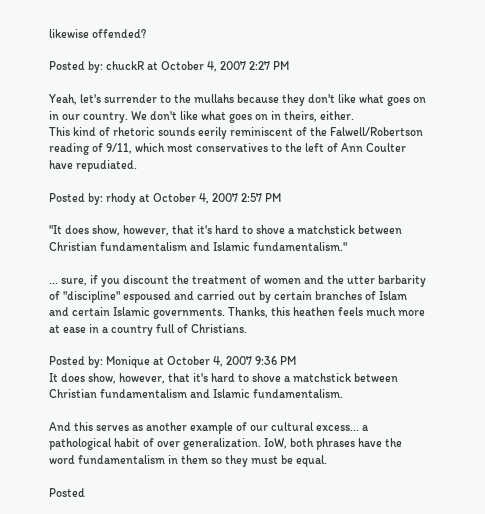likewise offended?

Posted by: chuckR at October 4, 2007 2:27 PM

Yeah, let's surrender to the mullahs because they don't like what goes on in our country. We don't like what goes on in theirs, either.
This kind of rhetoric sounds eerily reminiscent of the Falwell/Robertson reading of 9/11, which most conservatives to the left of Ann Coulter have repudiated.

Posted by: rhody at October 4, 2007 2:57 PM

"It does show, however, that it's hard to shove a matchstick between Christian fundamentalism and Islamic fundamentalism."

... sure, if you discount the treatment of women and the utter barbarity of "discipline" espoused and carried out by certain branches of Islam and certain Islamic governments. Thanks, this heathen feels much more at ease in a country full of Christians.

Posted by: Monique at October 4, 2007 9:36 PM
It does show, however, that it's hard to shove a matchstick between Christian fundamentalism and Islamic fundamentalism.

And this serves as another example of our cultural excess... a pathological habit of over generalization. IoW, both phrases have the word fundamentalism in them so they must be equal.

Posted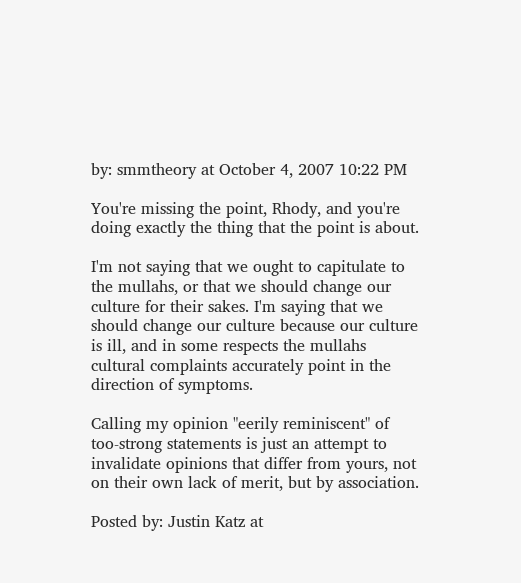by: smmtheory at October 4, 2007 10:22 PM

You're missing the point, Rhody, and you're doing exactly the thing that the point is about.

I'm not saying that we ought to capitulate to the mullahs, or that we should change our culture for their sakes. I'm saying that we should change our culture because our culture is ill, and in some respects the mullahs cultural complaints accurately point in the direction of symptoms.

Calling my opinion "eerily reminiscent" of too-strong statements is just an attempt to invalidate opinions that differ from yours, not on their own lack of merit, but by association.

Posted by: Justin Katz at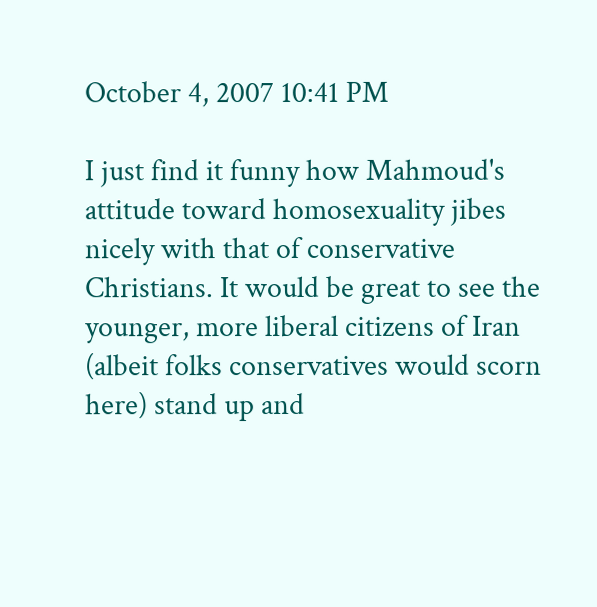October 4, 2007 10:41 PM

I just find it funny how Mahmoud's attitude toward homosexuality jibes nicely with that of conservative Christians. It would be great to see the younger, more liberal citizens of Iran (albeit folks conservatives would scorn here) stand up and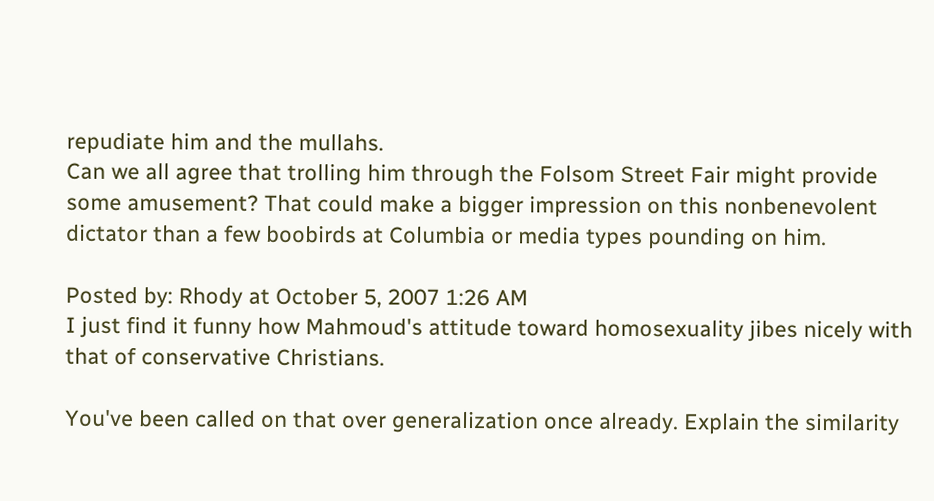repudiate him and the mullahs.
Can we all agree that trolling him through the Folsom Street Fair might provide some amusement? That could make a bigger impression on this nonbenevolent dictator than a few boobirds at Columbia or media types pounding on him.

Posted by: Rhody at October 5, 2007 1:26 AM
I just find it funny how Mahmoud's attitude toward homosexuality jibes nicely with that of conservative Christians.

You've been called on that over generalization once already. Explain the similarity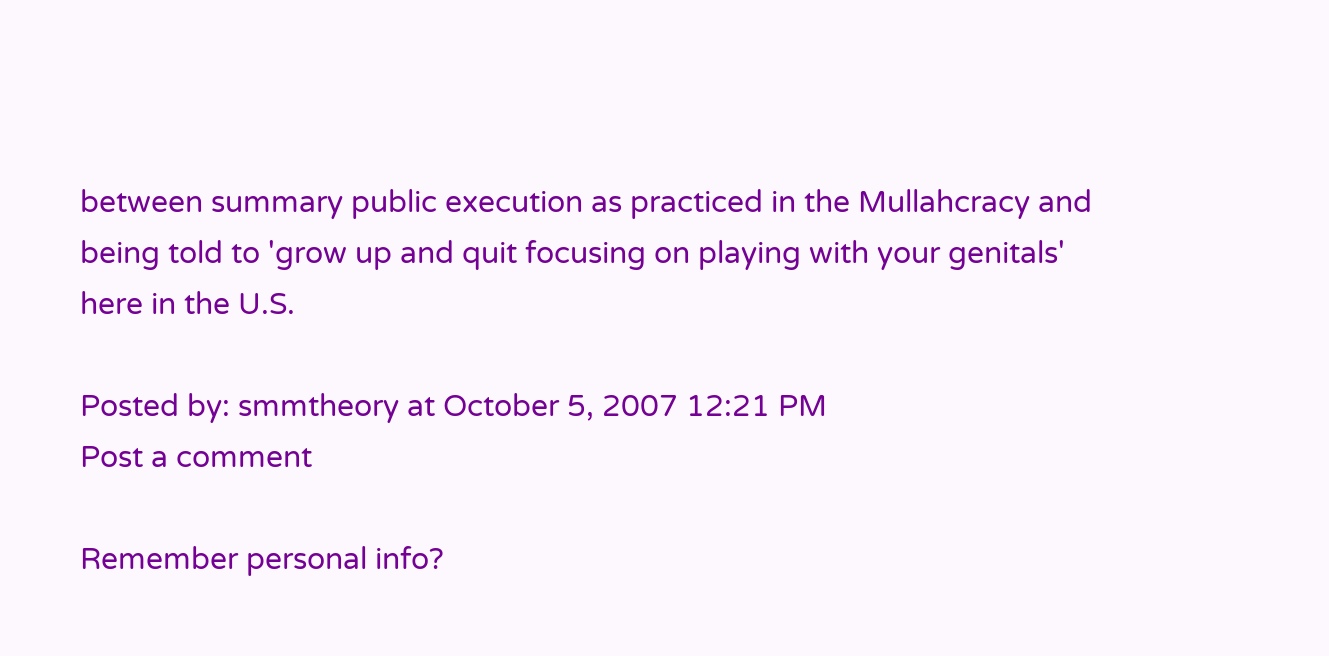between summary public execution as practiced in the Mullahcracy and being told to 'grow up and quit focusing on playing with your genitals' here in the U.S.

Posted by: smmtheory at October 5, 2007 12:21 PM
Post a comment

Remember personal info?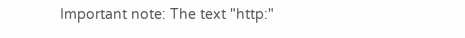Important note: The text "http:"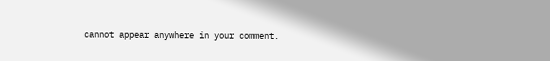cannot appear anywhere in your comment.